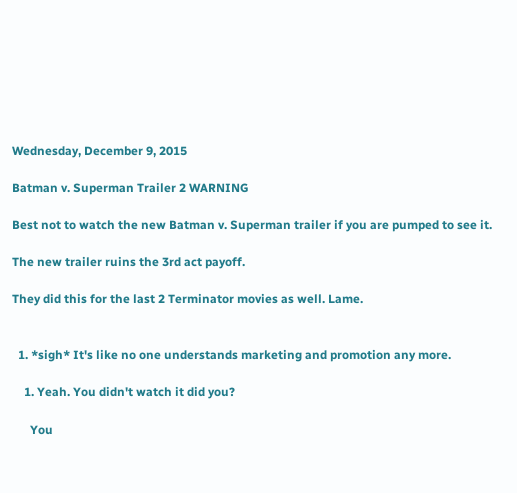Wednesday, December 9, 2015

Batman v. Superman Trailer 2 WARNING

Best not to watch the new Batman v. Superman trailer if you are pumped to see it.

The new trailer ruins the 3rd act payoff.

They did this for the last 2 Terminator movies as well. Lame.


  1. *sigh* It's like no one understands marketing and promotion any more.

    1. Yeah. You didn't watch it did you?

      You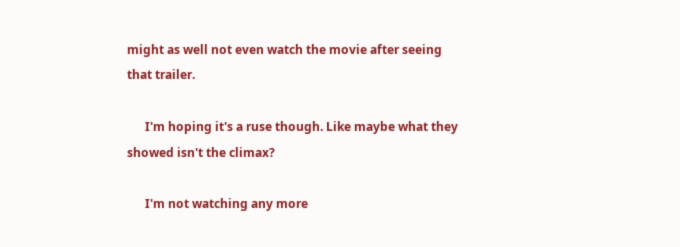might as well not even watch the movie after seeing that trailer.

      I'm hoping it's a ruse though. Like maybe what they showed isn't the climax?

      I'm not watching any more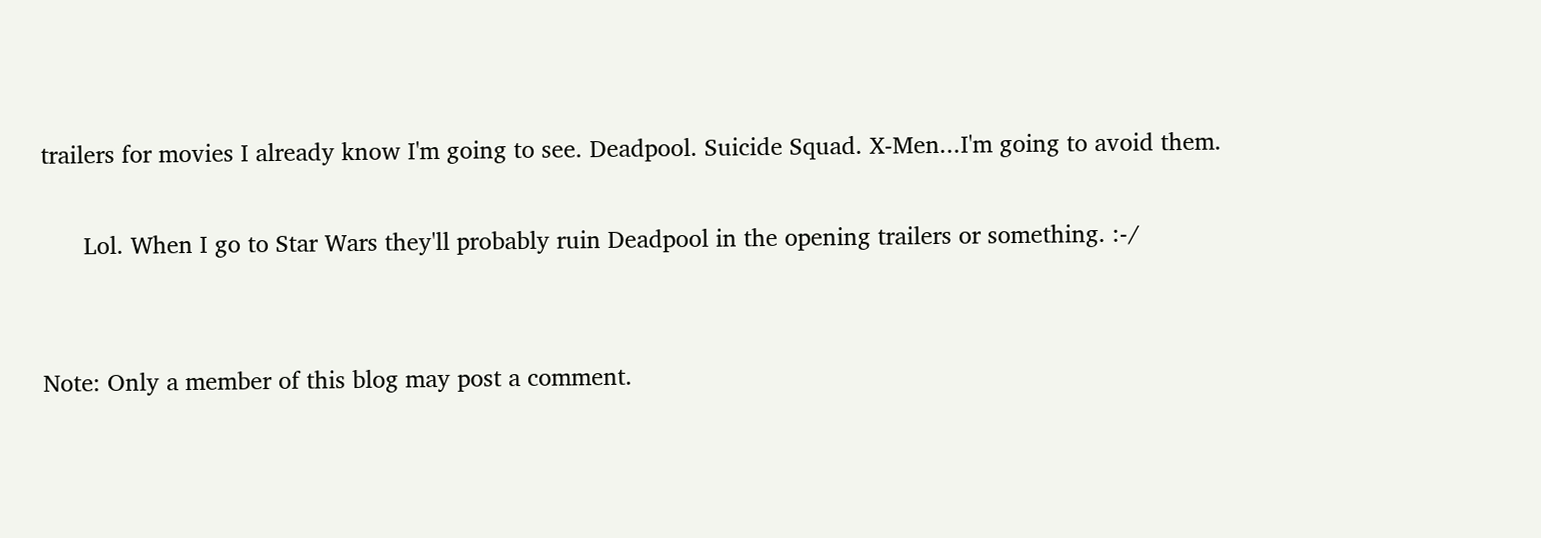trailers for movies I already know I'm going to see. Deadpool. Suicide Squad. X-Men...I'm going to avoid them.

      Lol. When I go to Star Wars they'll probably ruin Deadpool in the opening trailers or something. :-/


Note: Only a member of this blog may post a comment.